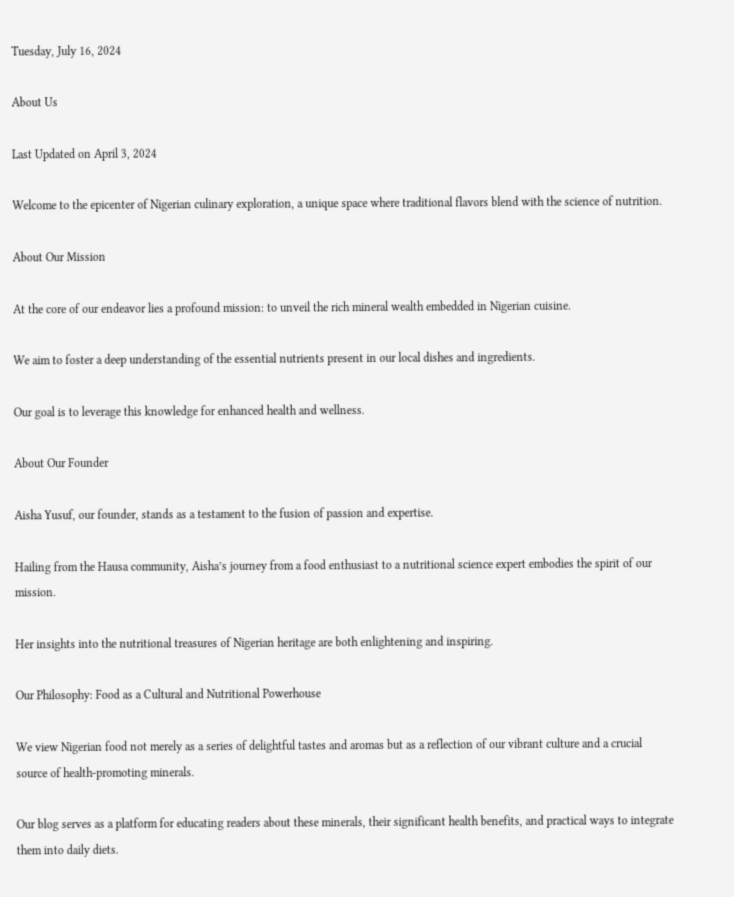Tuesday, July 16, 2024

About Us

Last Updated on April 3, 2024

Welcome to the epicenter of Nigerian culinary exploration, a unique space where traditional flavors blend with the science of nutrition.

About Our Mission

At the core of our endeavor lies a profound mission: to unveil the rich mineral wealth embedded in Nigerian cuisine.

We aim to foster a deep understanding of the essential nutrients present in our local dishes and ingredients.

Our goal is to leverage this knowledge for enhanced health and wellness.

About Our Founder

Aisha Yusuf, our founder, stands as a testament to the fusion of passion and expertise.

Hailing from the Hausa community, Aisha’s journey from a food enthusiast to a nutritional science expert embodies the spirit of our mission.

Her insights into the nutritional treasures of Nigerian heritage are both enlightening and inspiring.

Our Philosophy: Food as a Cultural and Nutritional Powerhouse

We view Nigerian food not merely as a series of delightful tastes and aromas but as a reflection of our vibrant culture and a crucial source of health-promoting minerals.

Our blog serves as a platform for educating readers about these minerals, their significant health benefits, and practical ways to integrate them into daily diets.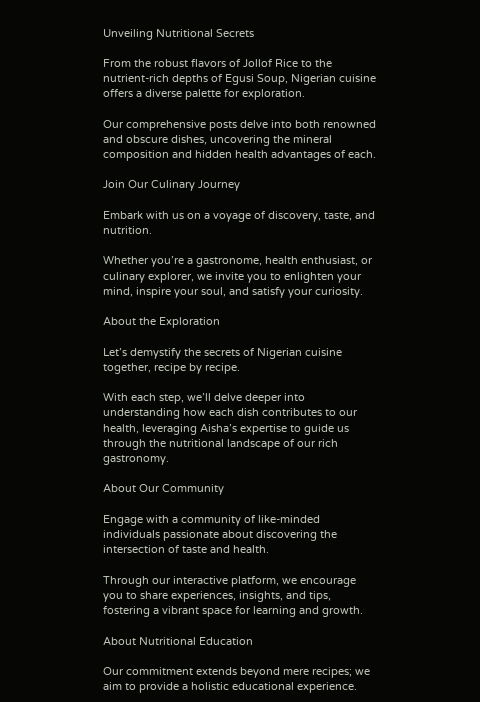Unveiling Nutritional Secrets

From the robust flavors of Jollof Rice to the nutrient-rich depths of Egusi Soup, Nigerian cuisine offers a diverse palette for exploration.

Our comprehensive posts delve into both renowned and obscure dishes, uncovering the mineral composition and hidden health advantages of each.

Join Our Culinary Journey

Embark with us on a voyage of discovery, taste, and nutrition.

Whether you’re a gastronome, health enthusiast, or culinary explorer, we invite you to enlighten your mind, inspire your soul, and satisfy your curiosity.

About the Exploration

Let’s demystify the secrets of Nigerian cuisine together, recipe by recipe.

With each step, we’ll delve deeper into understanding how each dish contributes to our health, leveraging Aisha’s expertise to guide us through the nutritional landscape of our rich gastronomy.

About Our Community

Engage with a community of like-minded individuals passionate about discovering the intersection of taste and health.

Through our interactive platform, we encourage you to share experiences, insights, and tips, fostering a vibrant space for learning and growth.

About Nutritional Education

Our commitment extends beyond mere recipes; we aim to provide a holistic educational experience.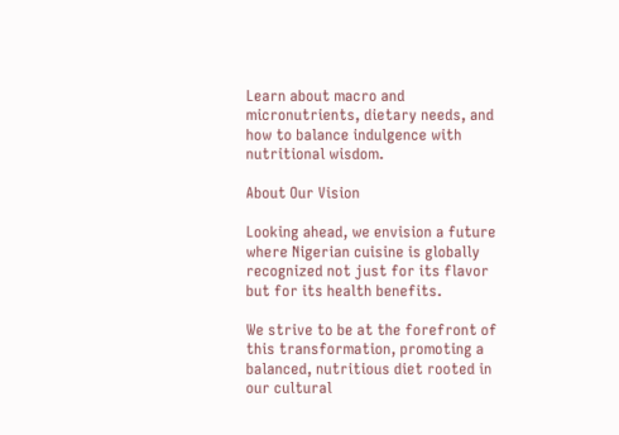Learn about macro and micronutrients, dietary needs, and how to balance indulgence with nutritional wisdom.

About Our Vision

Looking ahead, we envision a future where Nigerian cuisine is globally recognized not just for its flavor but for its health benefits.

We strive to be at the forefront of this transformation, promoting a balanced, nutritious diet rooted in our cultural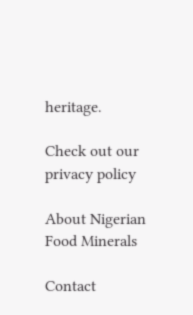heritage.

Check out our privacy policy

About Nigerian Food Minerals

Contact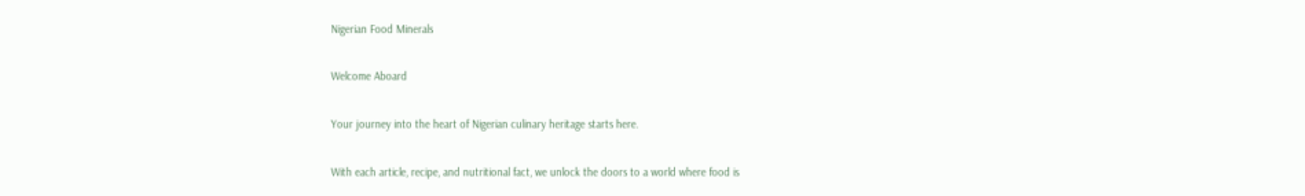Nigerian Food Minerals

Welcome Aboard

Your journey into the heart of Nigerian culinary heritage starts here.

With each article, recipe, and nutritional fact, we unlock the doors to a world where food is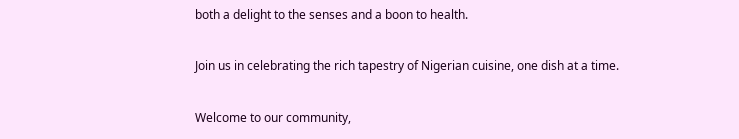both a delight to the senses and a boon to health.

Join us in celebrating the rich tapestry of Nigerian cuisine, one dish at a time.

Welcome to our community,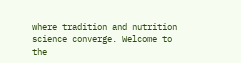where tradition and nutrition science converge. Welcome to the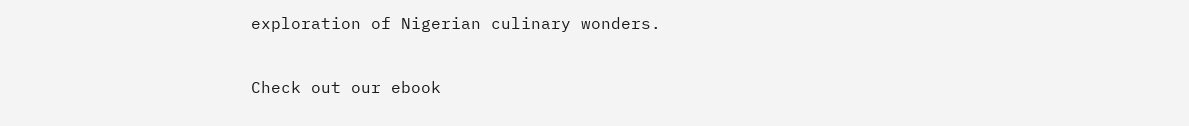exploration of Nigerian culinary wonders.

Check out our ebook